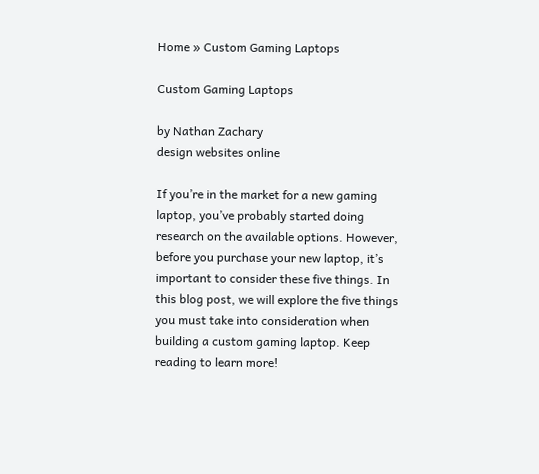Home » Custom Gaming Laptops

Custom Gaming Laptops

by Nathan Zachary
design websites online

If you’re in the market for a new gaming laptop, you’ve probably started doing research on the available options. However, before you purchase your new laptop, it’s important to consider these five things. In this blog post, we will explore the five things you must take into consideration when building a custom gaming laptop. Keep reading to learn more!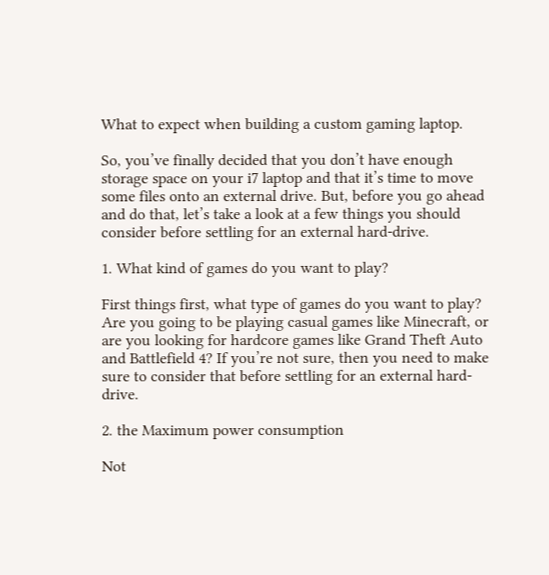What to expect when building a custom gaming laptop.

So, you’ve finally decided that you don’t have enough storage space on your i7 laptop and that it’s time to move some files onto an external drive. But, before you go ahead and do that, let’s take a look at a few things you should consider before settling for an external hard-drive.

1. What kind of games do you want to play?

First things first, what type of games do you want to play? Are you going to be playing casual games like Minecraft, or are you looking for hardcore games like Grand Theft Auto and Battlefield 4? If you’re not sure, then you need to make sure to consider that before settling for an external hard-drive.

2. the Maximum power consumption

Not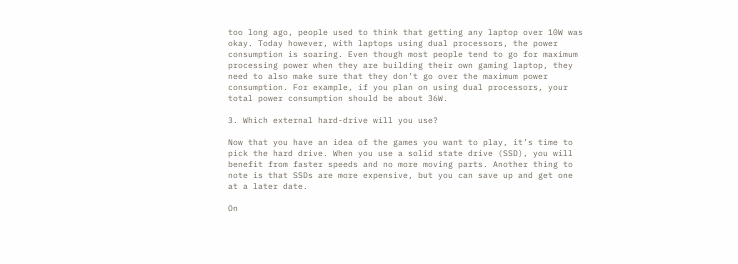too long ago, people used to think that getting any laptop over 10W was okay. Today however, with laptops using dual processors, the power consumption is soaring. Even though most people tend to go for maximum processing power when they are building their own gaming laptop, they need to also make sure that they don’t go over the maximum power consumption. For example, if you plan on using dual processors, your total power consumption should be about 36W.

3. Which external hard-drive will you use?

Now that you have an idea of the games you want to play, it’s time to pick the hard drive. When you use a solid state drive (SSD), you will benefit from faster speeds and no more moving parts. Another thing to note is that SSDs are more expensive, but you can save up and get one at a later date.

On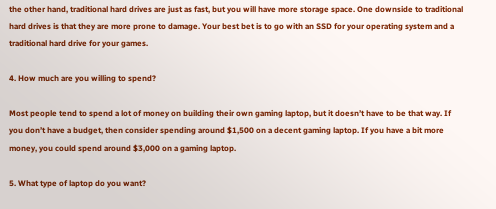the other hand, traditional hard drives are just as fast, but you will have more storage space. One downside to traditional hard drives is that they are more prone to damage. Your best bet is to go with an SSD for your operating system and a traditional hard drive for your games.

4. How much are you willing to spend?

Most people tend to spend a lot of money on building their own gaming laptop, but it doesn’t have to be that way. If you don’t have a budget, then consider spending around $1,500 on a decent gaming laptop. If you have a bit more money, you could spend around $3,000 on a gaming laptop.

5. What type of laptop do you want?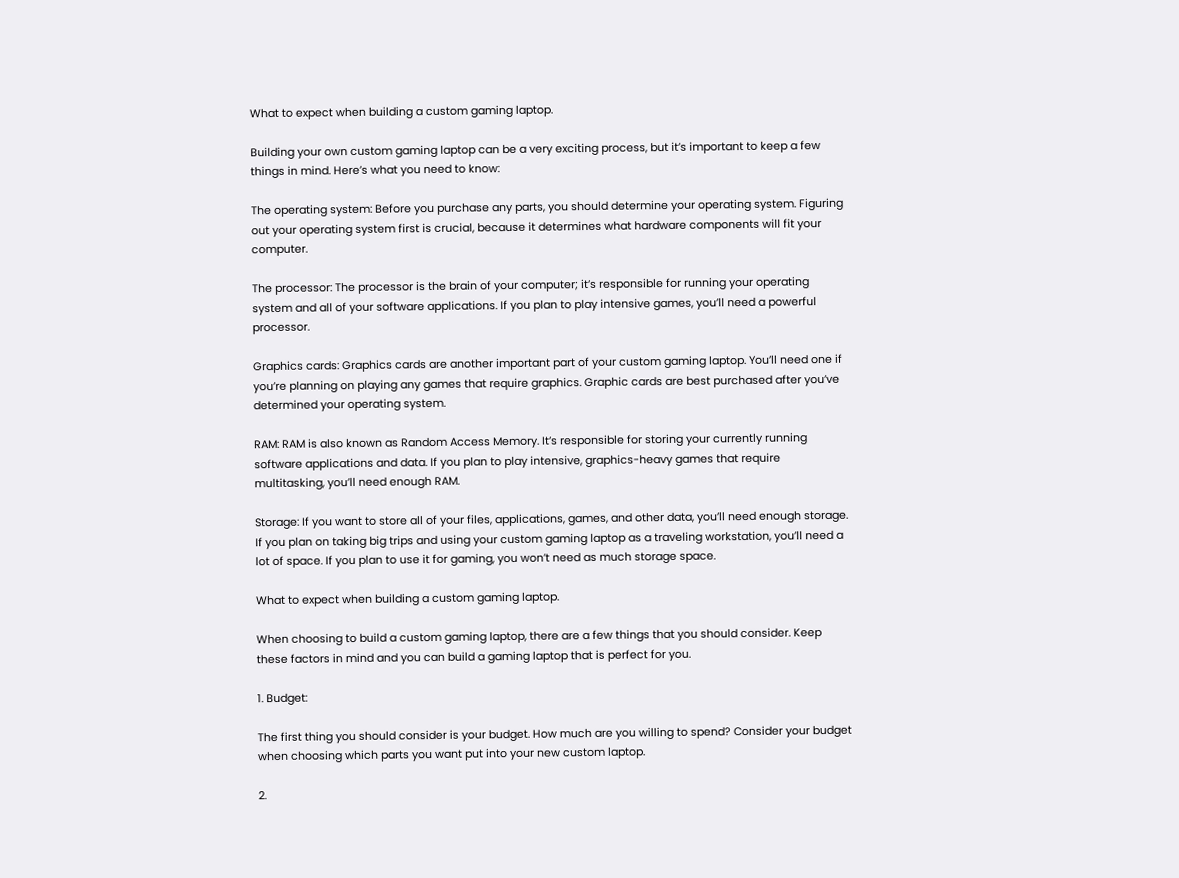What to expect when building a custom gaming laptop.

Building your own custom gaming laptop can be a very exciting process, but it’s important to keep a few things in mind. Here’s what you need to know:

The operating system: Before you purchase any parts, you should determine your operating system. Figuring out your operating system first is crucial, because it determines what hardware components will fit your computer.

The processor: The processor is the brain of your computer; it’s responsible for running your operating system and all of your software applications. If you plan to play intensive games, you’ll need a powerful processor.

Graphics cards: Graphics cards are another important part of your custom gaming laptop. You’ll need one if you’re planning on playing any games that require graphics. Graphic cards are best purchased after you’ve determined your operating system.

RAM: RAM is also known as Random Access Memory. It’s responsible for storing your currently running software applications and data. If you plan to play intensive, graphics-heavy games that require multitasking, you’ll need enough RAM.

Storage: If you want to store all of your files, applications, games, and other data, you’ll need enough storage. If you plan on taking big trips and using your custom gaming laptop as a traveling workstation, you’ll need a lot of space. If you plan to use it for gaming, you won’t need as much storage space.

What to expect when building a custom gaming laptop.

When choosing to build a custom gaming laptop, there are a few things that you should consider. Keep these factors in mind and you can build a gaming laptop that is perfect for you.

1. Budget:

The first thing you should consider is your budget. How much are you willing to spend? Consider your budget when choosing which parts you want put into your new custom laptop.

2.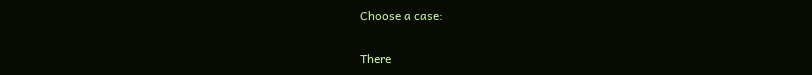Choose a case:

There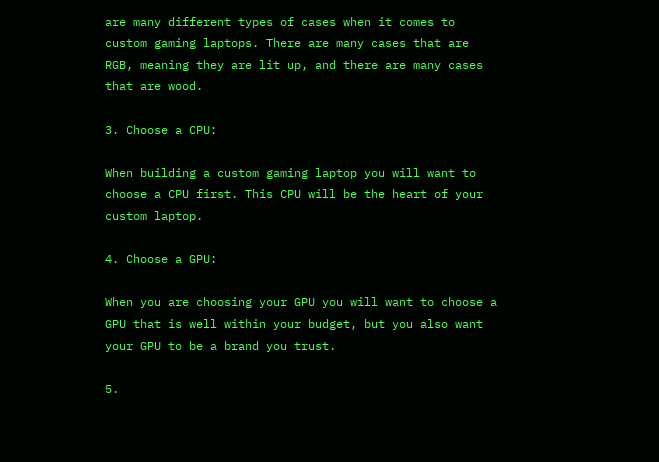are many different types of cases when it comes to custom gaming laptops. There are many cases that are RGB, meaning they are lit up, and there are many cases that are wood.

3. Choose a CPU:

When building a custom gaming laptop you will want to choose a CPU first. This CPU will be the heart of your custom laptop.

4. Choose a GPU:

When you are choosing your GPU you will want to choose a GPU that is well within your budget, but you also want your GPU to be a brand you trust.

5.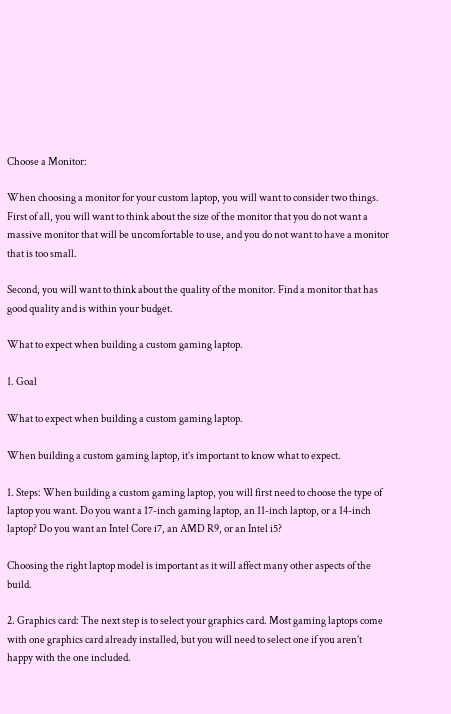Choose a Monitor:

When choosing a monitor for your custom laptop, you will want to consider two things. First of all, you will want to think about the size of the monitor that you do not want a massive monitor that will be uncomfortable to use, and you do not want to have a monitor that is too small.

Second, you will want to think about the quality of the monitor. Find a monitor that has good quality and is within your budget.

What to expect when building a custom gaming laptop.

1. Goal

What to expect when building a custom gaming laptop.

When building a custom gaming laptop, it’s important to know what to expect.

1. Steps: When building a custom gaming laptop, you will first need to choose the type of laptop you want. Do you want a 17-inch gaming laptop, an 11-inch laptop, or a 14-inch laptop? Do you want an Intel Core i7, an AMD R9, or an Intel i5?

Choosing the right laptop model is important as it will affect many other aspects of the build.

2. Graphics card: The next step is to select your graphics card. Most gaming laptops come with one graphics card already installed, but you will need to select one if you aren’t happy with the one included.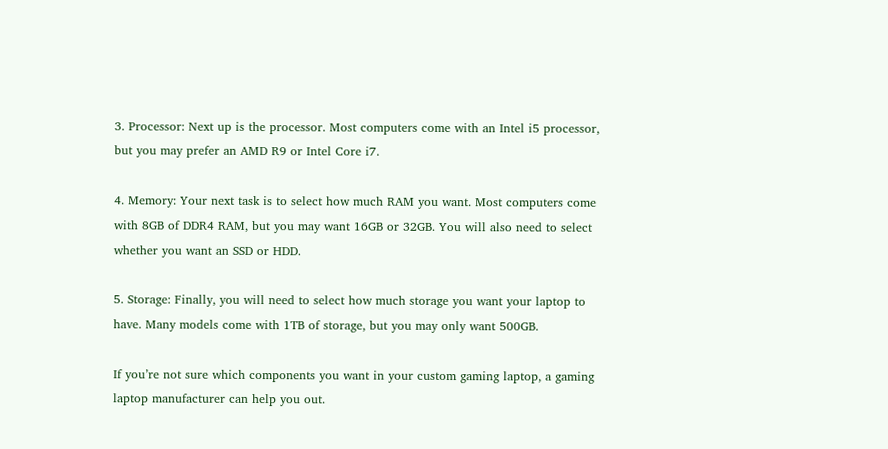3. Processor: Next up is the processor. Most computers come with an Intel i5 processor, but you may prefer an AMD R9 or Intel Core i7.

4. Memory: Your next task is to select how much RAM you want. Most computers come with 8GB of DDR4 RAM, but you may want 16GB or 32GB. You will also need to select whether you want an SSD or HDD.

5. Storage: Finally, you will need to select how much storage you want your laptop to have. Many models come with 1TB of storage, but you may only want 500GB.

If you’re not sure which components you want in your custom gaming laptop, a gaming laptop manufacturer can help you out.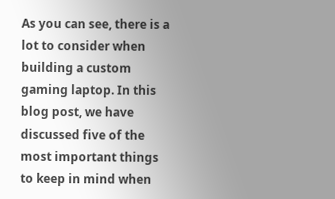As you can see, there is a lot to consider when building a custom gaming laptop. In this blog post, we have discussed five of the most important things to keep in mind when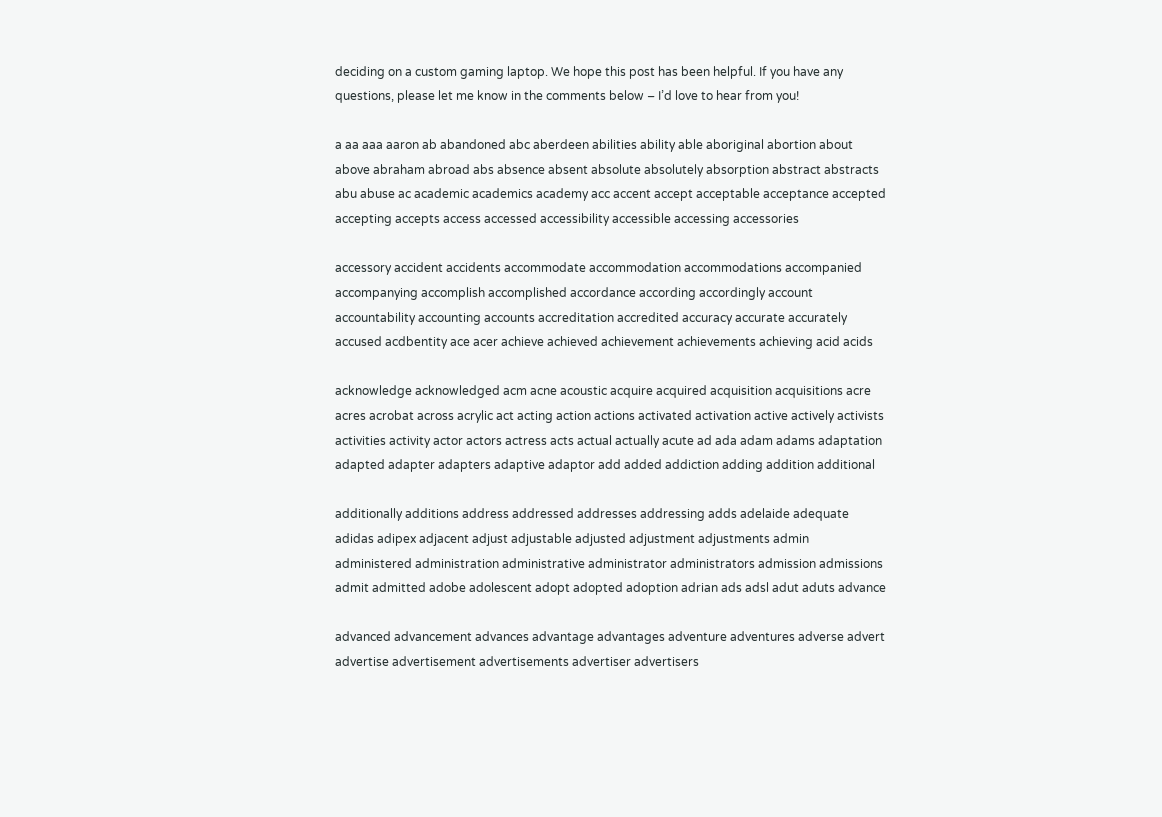deciding on a custom gaming laptop. We hope this post has been helpful. If you have any questions, please let me know in the comments below – I’d love to hear from you!

a aa aaa aaron ab abandoned abc aberdeen abilities ability able aboriginal abortion about above abraham abroad abs absence absent absolute absolutely absorption abstract abstracts abu abuse ac academic academics academy acc accent accept acceptable acceptance accepted accepting accepts access accessed accessibility accessible accessing accessories

accessory accident accidents accommodate accommodation accommodations accompanied accompanying accomplish accomplished accordance according accordingly account accountability accounting accounts accreditation accredited accuracy accurate accurately accused acdbentity ace acer achieve achieved achievement achievements achieving acid acids

acknowledge acknowledged acm acne acoustic acquire acquired acquisition acquisitions acre acres acrobat across acrylic act acting action actions activated activation active actively activists activities activity actor actors actress acts actual actually acute ad ada adam adams adaptation adapted adapter adapters adaptive adaptor add added addiction adding addition additional

additionally additions address addressed addresses addressing adds adelaide adequate adidas adipex adjacent adjust adjustable adjusted adjustment adjustments admin administered administration administrative administrator administrators admission admissions admit admitted adobe adolescent adopt adopted adoption adrian ads adsl adut aduts advance

advanced advancement advances advantage advantages adventure adventures adverse advert advertise advertisement advertisements advertiser advertisers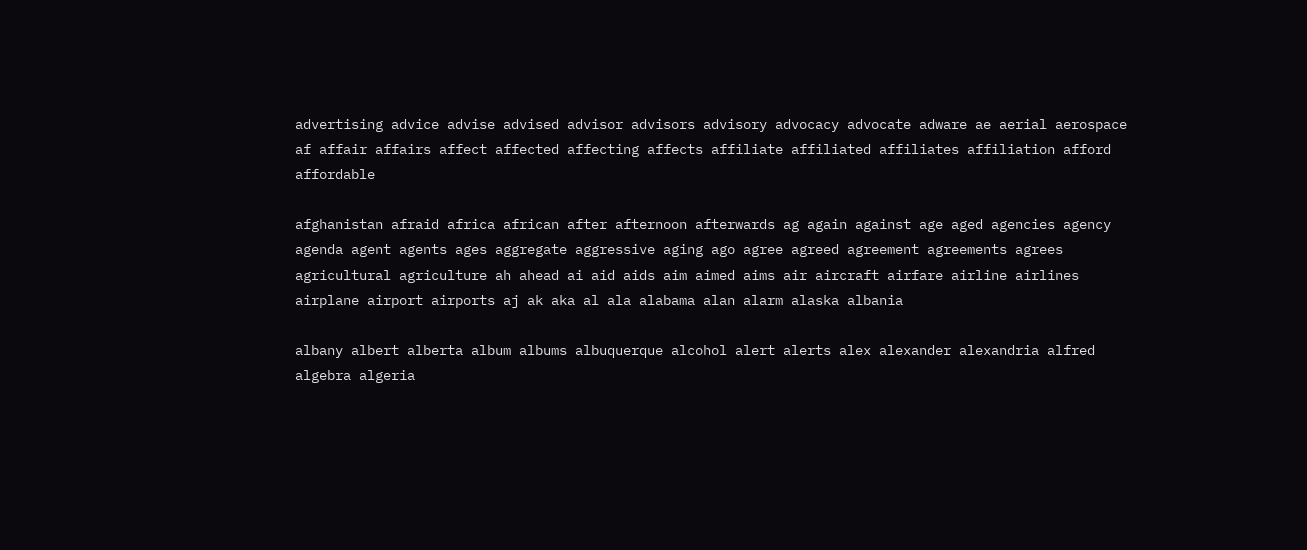advertising advice advise advised advisor advisors advisory advocacy advocate adware ae aerial aerospace af affair affairs affect affected affecting affects affiliate affiliated affiliates affiliation afford affordable

afghanistan afraid africa african after afternoon afterwards ag again against age aged agencies agency agenda agent agents ages aggregate aggressive aging ago agree agreed agreement agreements agrees agricultural agriculture ah ahead ai aid aids aim aimed aims air aircraft airfare airline airlines airplane airport airports aj ak aka al ala alabama alan alarm alaska albania

albany albert alberta album albums albuquerque alcohol alert alerts alex alexander alexandria alfred algebra algeria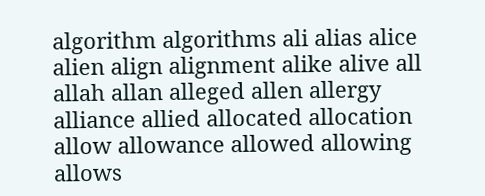algorithm algorithms ali alias alice alien align alignment alike alive all allah allan alleged allen allergy alliance allied allocated allocation allow allowance allowed allowing allows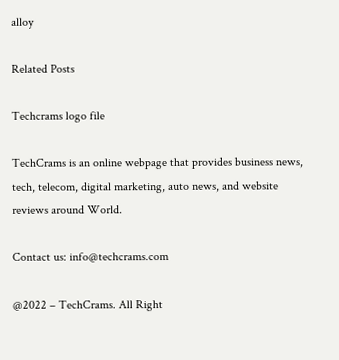alloy

Related Posts

Techcrams logo file

TechCrams is an online webpage that provides business news, tech, telecom, digital marketing, auto news, and website reviews around World.

Contact us: info@techcrams.com

@2022 – TechCrams. All Right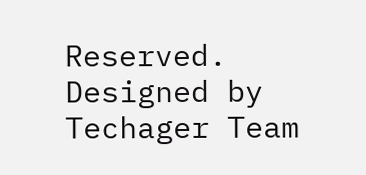Reserved. Designed by Techager Team